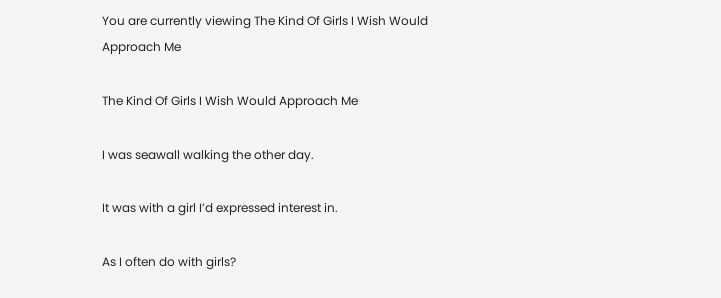You are currently viewing The Kind Of Girls I Wish Would Approach Me

The Kind Of Girls I Wish Would Approach Me

I was seawall walking the other day.

It was with a girl I’d expressed interest in.

As I often do with girls?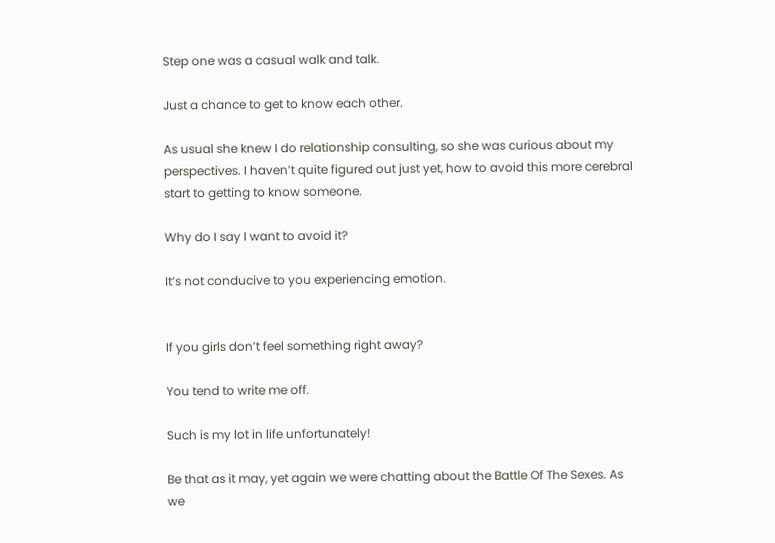Step one was a casual walk and talk.

Just a chance to get to know each other.

As usual she knew I do relationship consulting, so she was curious about my perspectives. I haven’t quite figured out just yet, how to avoid this more cerebral start to getting to know someone.

Why do I say I want to avoid it?

It’s not conducive to you experiencing emotion.


If you girls don’t feel something right away?

You tend to write me off.

Such is my lot in life unfortunately!

Be that as it may, yet again we were chatting about the Battle Of The Sexes. As we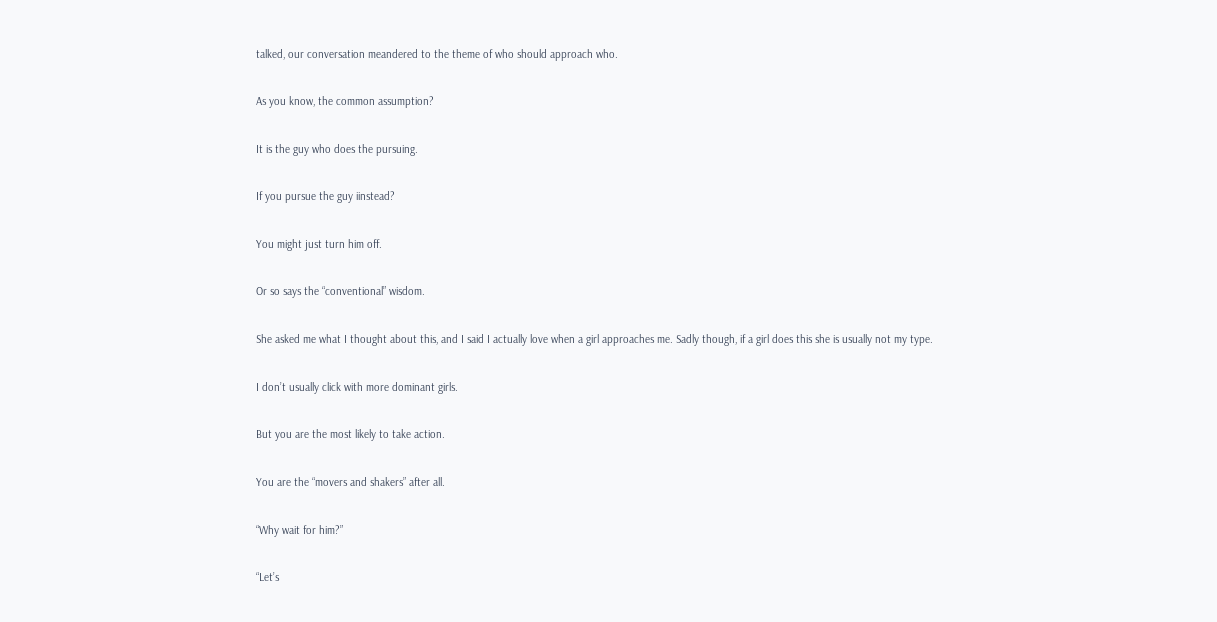talked, our conversation meandered to the theme of who should approach who.

As you know, the common assumption?

It is the guy who does the pursuing.

If you pursue the guy iinstead?

You might just turn him off.

Or so says the “conventional” wisdom.

She asked me what I thought about this, and I said I actually love when a girl approaches me. Sadly though, if a girl does this she is usually not my type.

I don’t usually click with more dominant girls.

But you are the most likely to take action.

You are the “movers and shakers” after all.

“Why wait for him?”

“Let’s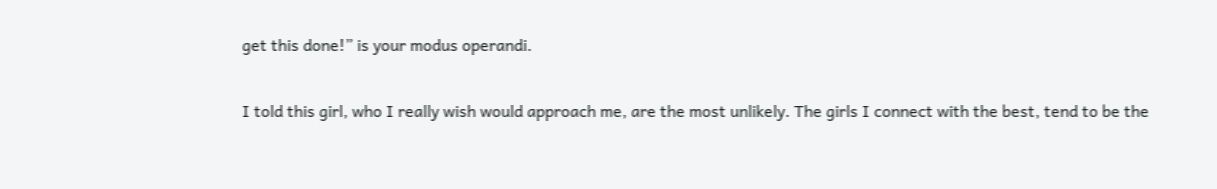get this done!” is your modus operandi.

I told this girl, who I really wish would approach me, are the most unlikely. The girls I connect with the best, tend to be the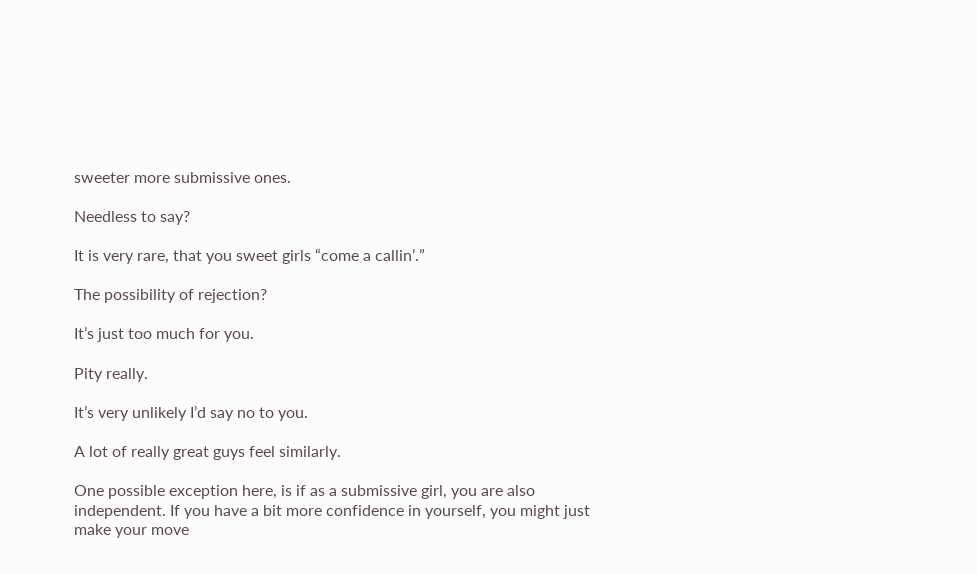sweeter more submissive ones.

Needless to say?

It is very rare, that you sweet girls “come a callin’.”

The possibility of rejection?

It’s just too much for you.

Pity really.

It’s very unlikely I’d say no to you.

A lot of really great guys feel similarly.

One possible exception here, is if as a submissive girl, you are also independent. If you have a bit more confidence in yourself, you might just make your move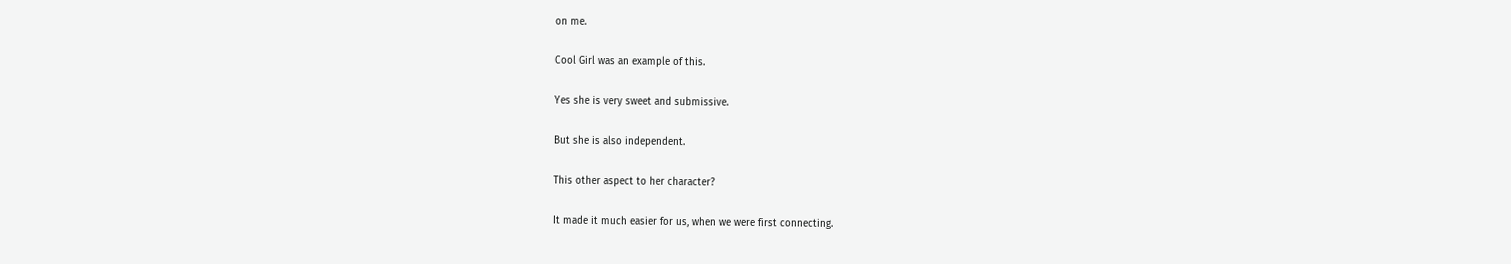on me.

Cool Girl was an example of this.

Yes she is very sweet and submissive.

But she is also independent.

This other aspect to her character?

It made it much easier for us, when we were first connecting.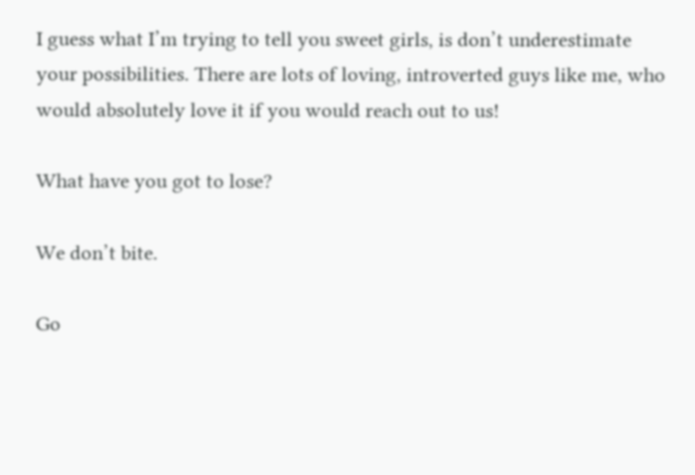I guess what I’m trying to tell you sweet girls, is don’t underestimate your possibilities. There are lots of loving, introverted guys like me, who would absolutely love it if you would reach out to us!

What have you got to lose?

We don’t bite.

Go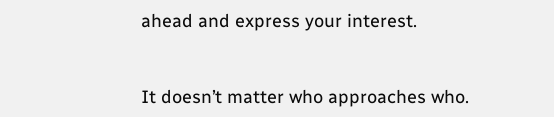ahead and express your interest.


It doesn’t matter who approaches who.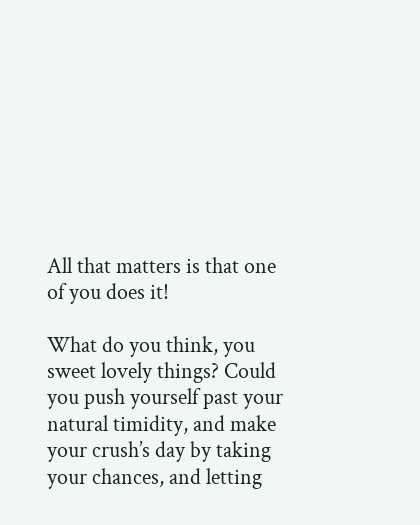All that matters is that one of you does it!

What do you think, you sweet lovely things? Could you push yourself past your natural timidity, and make your crush’s day by taking your chances, and letting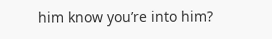him know you’re into him?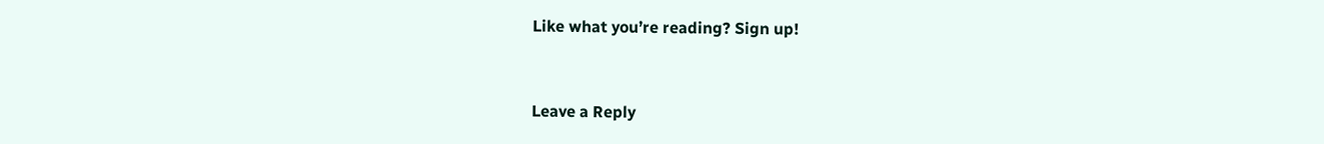Like what you’re reading? Sign up!


Leave a Reply